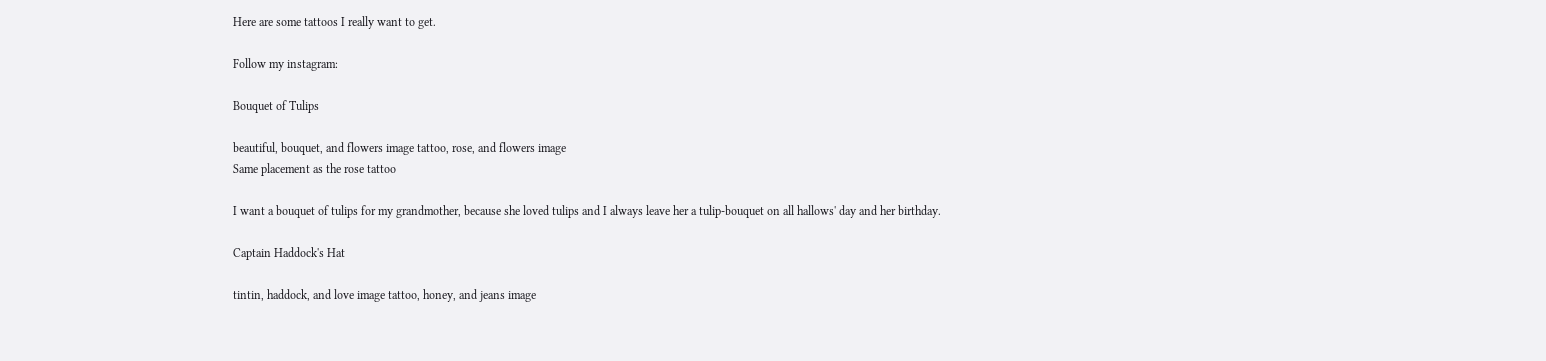Here are some tattoos I really want to get.

Follow my instagram:

Bouquet of Tulips

beautiful, bouquet, and flowers image tattoo, rose, and flowers image
Same placement as the rose tattoo

I want a bouquet of tulips for my grandmother, because she loved tulips and I always leave her a tulip-bouquet on all hallows' day and her birthday.

Captain Haddock's Hat

tintin, haddock, and love image tattoo, honey, and jeans image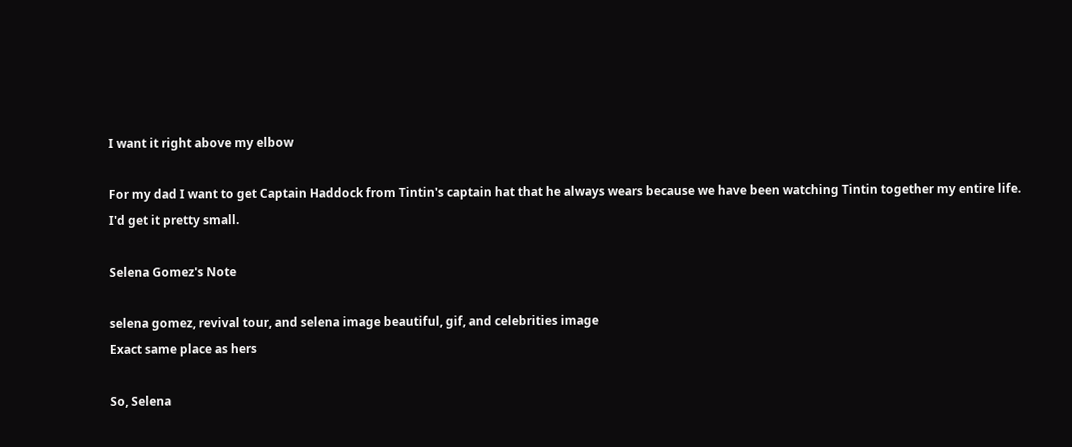I want it right above my elbow

For my dad I want to get Captain Haddock from Tintin's captain hat that he always wears because we have been watching Tintin together my entire life.
I'd get it pretty small.

Selena Gomez's Note

selena gomez, revival tour, and selena image beautiful, gif, and celebrities image
Exact same place as hers

So, Selena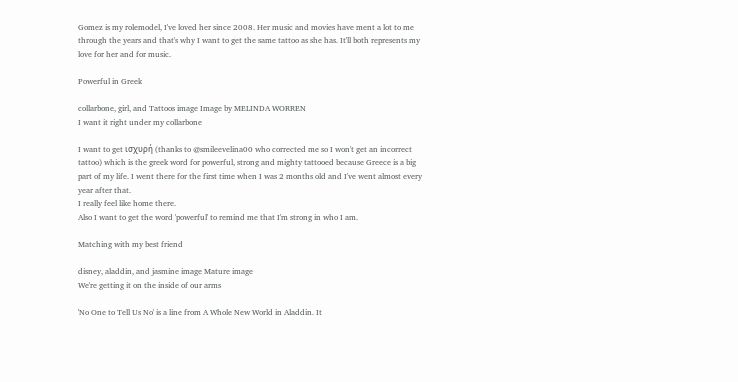Gomez is my rolemodel, I've loved her since 2008. Her music and movies have ment a lot to me through the years and that's why I want to get the same tattoo as she has. It'll both represents my love for her and for music.

Powerful in Greek

collarbone, girl, and Tattoos image Image by MELINDA WORREN
I want it right under my collarbone

I want to get ισχυρή (thanks to @smileevelina00 who corrected me so I won't get an incorrect tattoo) which is the greek word for powerful, strong and mighty tattooed because Greece is a big part of my life. I went there for the first time when I was 2 months old and I've went almost every year after that.
I really feel like home there.
Also I want to get the word 'powerful' to remind me that I'm strong in who I am.

Matching with my best friend

disney, aladdin, and jasmine image Mature image
We're getting it on the inside of our arms

'No One to Tell Us No' is a line from A Whole New World in Aladdin. It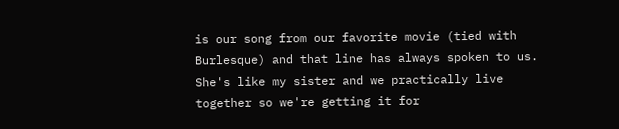is our song from our favorite movie (tied with Burlesque) and that line has always spoken to us. She's like my sister and we practically live together so we're getting it for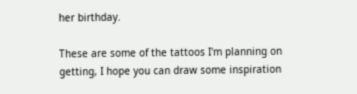her birthday.

These are some of the tattoos I'm planning on getting, I hope you can draw some inspiration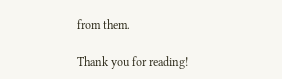from them.

Thank you for reading!